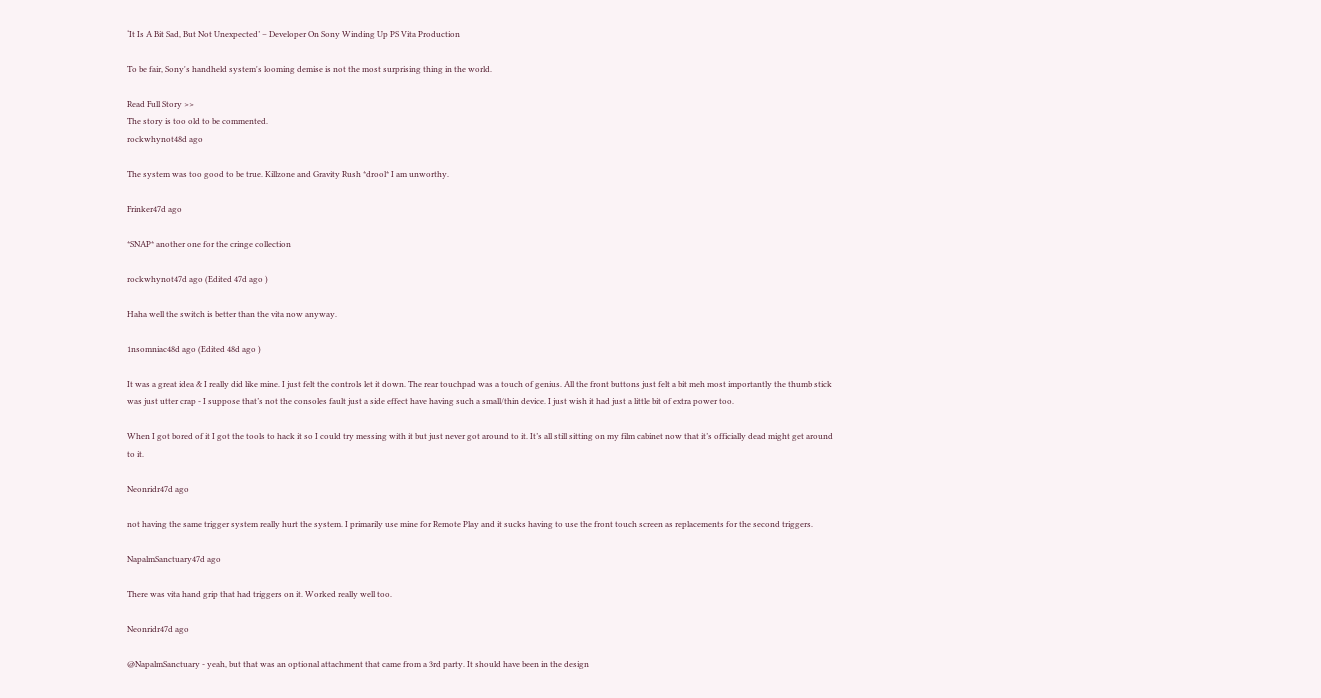‘It Is A Bit Sad, But Not Unexpected’ – Developer On Sony Winding Up PS Vita Production

To be fair, Sony's handheld system's looming demise is not the most surprising thing in the world.

Read Full Story >>
The story is too old to be commented.
rockwhynot48d ago

The system was too good to be true. Killzone and Gravity Rush *drool* I am unworthy.

Frinker47d ago

*SNAP* another one for the cringe collection

rockwhynot47d ago (Edited 47d ago )

Haha well the switch is better than the vita now anyway.

1nsomniac48d ago (Edited 48d ago )

It was a great idea & I really did like mine. I just felt the controls let it down. The rear touchpad was a touch of genius. All the front buttons just felt a bit meh most importantly the thumb stick was just utter crap - I suppose that’s not the consoles fault just a side effect have having such a small/thin device. I just wish it had just a little bit of extra power too.

When I got bored of it I got the tools to hack it so I could try messing with it but just never got around to it. It’s all still sitting on my film cabinet now that it’s officially dead might get around to it.

Neonridr47d ago

not having the same trigger system really hurt the system. I primarily use mine for Remote Play and it sucks having to use the front touch screen as replacements for the second triggers.

NapalmSanctuary47d ago

There was vita hand grip that had triggers on it. Worked really well too.

Neonridr47d ago

@NapalmSanctuary - yeah, but that was an optional attachment that came from a 3rd party. It should have been in the design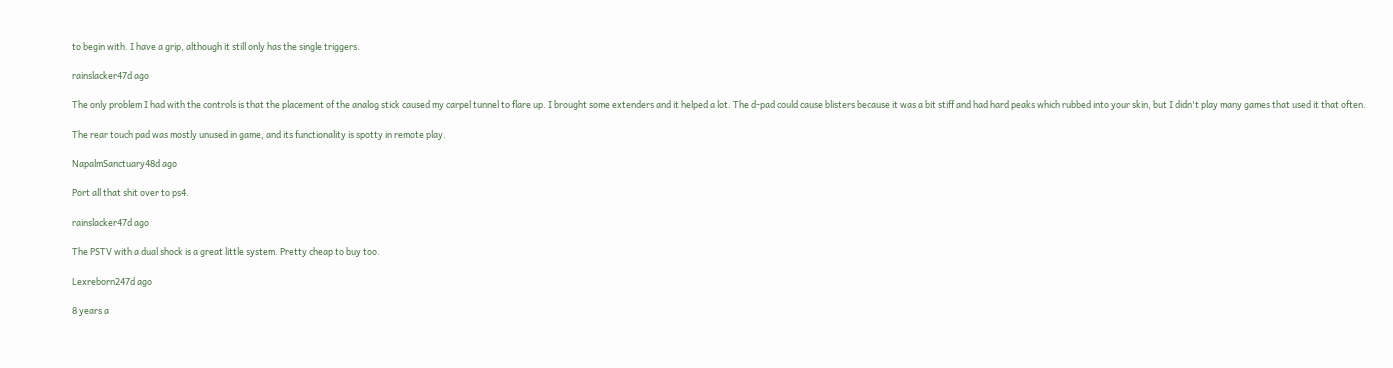to begin with. I have a grip, although it still only has the single triggers.

rainslacker47d ago

The only problem I had with the controls is that the placement of the analog stick caused my carpel tunnel to flare up. I brought some extenders and it helped a lot. The d-pad could cause blisters because it was a bit stiff and had hard peaks which rubbed into your skin, but I didn't play many games that used it that often.

The rear touch pad was mostly unused in game, and its functionality is spotty in remote play.

NapalmSanctuary48d ago

Port all that shit over to ps4.

rainslacker47d ago

The PSTV with a dual shock is a great little system. Pretty cheap to buy too.

Lexreborn247d ago

8 years a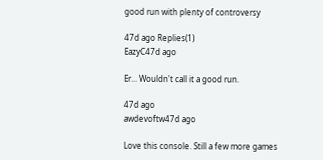good run with plenty of controversy

47d ago Replies(1)
EazyC47d ago

Er... Wouldn't call it a good run.

47d ago
awdevoftw47d ago

Love this console. Still a few more games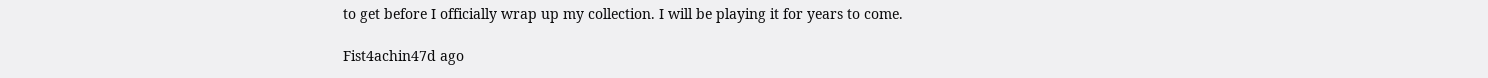to get before I officially wrap up my collection. I will be playing it for years to come.

Fist4achin47d ago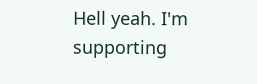Hell yeah. I'm supporting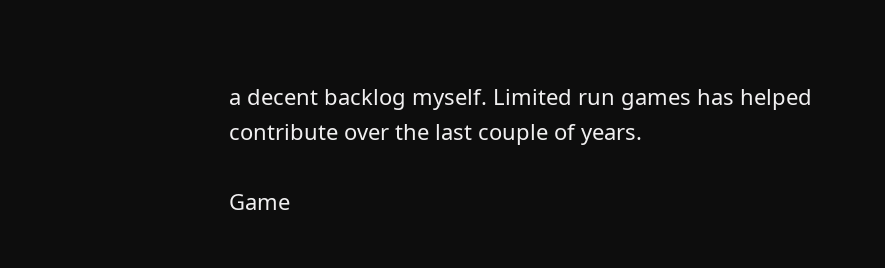a decent backlog myself. Limited run games has helped contribute over the last couple of years.

Game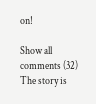on!

Show all comments (32)
The story is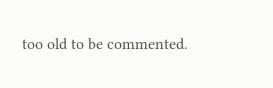too old to be commented.